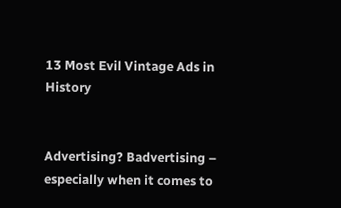13 Most Evil Vintage Ads in History


Advertising? Badvertising – especially when it comes to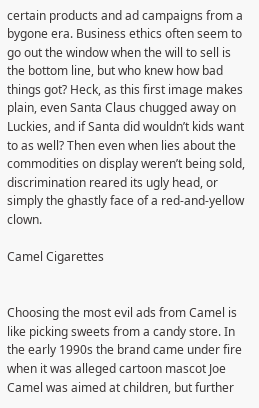certain products and ad campaigns from a bygone era. Business ethics often seem to go out the window when the will to sell is the bottom line, but who knew how bad things got? Heck, as this first image makes plain, even Santa Claus chugged away on Luckies, and if Santa did wouldn’t kids want to as well? Then even when lies about the commodities on display weren’t being sold, discrimination reared its ugly head, or simply the ghastly face of a red-and-yellow clown.

Camel Cigarettes


Choosing the most evil ads from Camel is like picking sweets from a candy store. In the early 1990s the brand came under fire when it was alleged cartoon mascot Joe Camel was aimed at children, but further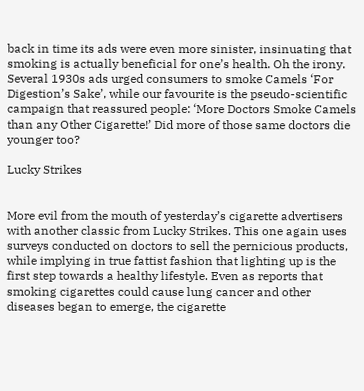back in time its ads were even more sinister, insinuating that smoking is actually beneficial for one’s health. Oh the irony. Several 1930s ads urged consumers to smoke Camels ‘For Digestion’s Sake’, while our favourite is the pseudo-scientific campaign that reassured people: ‘More Doctors Smoke Camels than any Other Cigarette!’ Did more of those same doctors die younger too?

Lucky Strikes


More evil from the mouth of yesterday’s cigarette advertisers with another classic from Lucky Strikes. This one again uses surveys conducted on doctors to sell the pernicious products, while implying in true fattist fashion that lighting up is the first step towards a healthy lifestyle. Even as reports that smoking cigarettes could cause lung cancer and other diseases began to emerge, the cigarette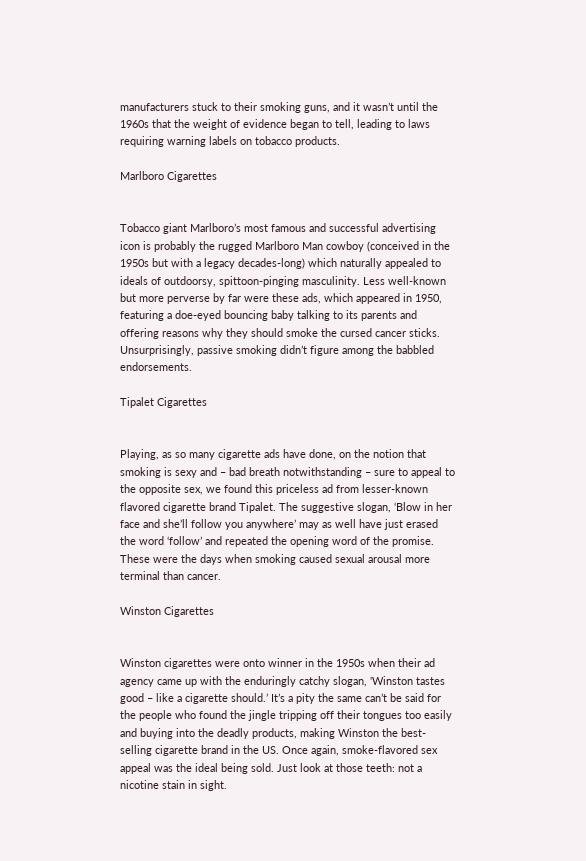manufacturers stuck to their smoking guns, and it wasn’t until the 1960s that the weight of evidence began to tell, leading to laws requiring warning labels on tobacco products.

Marlboro Cigarettes


Tobacco giant Marlboro’s most famous and successful advertising icon is probably the rugged Marlboro Man cowboy (conceived in the 1950s but with a legacy decades-long) which naturally appealed to ideals of outdoorsy, spittoon-pinging masculinity. Less well-known but more perverse by far were these ads, which appeared in 1950, featuring a doe-eyed bouncing baby talking to its parents and offering reasons why they should smoke the cursed cancer sticks. Unsurprisingly, passive smoking didn’t figure among the babbled endorsements.

Tipalet Cigarettes


Playing, as so many cigarette ads have done, on the notion that smoking is sexy and – bad breath notwithstanding – sure to appeal to the opposite sex, we found this priceless ad from lesser-known flavored cigarette brand Tipalet. The suggestive slogan, ‘Blow in her face and she’ll follow you anywhere’ may as well have just erased the word ‘follow’ and repeated the opening word of the promise. These were the days when smoking caused sexual arousal more terminal than cancer.

Winston Cigarettes


Winston cigarettes were onto winner in the 1950s when their ad agency came up with the enduringly catchy slogan, ‘Winston tastes good – like a cigarette should.’ It’s a pity the same can’t be said for the people who found the jingle tripping off their tongues too easily and buying into the deadly products, making Winston the best-selling cigarette brand in the US. Once again, smoke-flavored sex appeal was the ideal being sold. Just look at those teeth: not a nicotine stain in sight.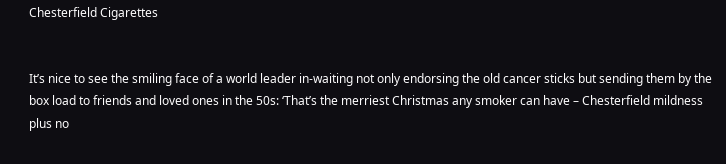Chesterfield Cigarettes


It’s nice to see the smiling face of a world leader in-waiting not only endorsing the old cancer sticks but sending them by the box load to friends and loved ones in the 50s: ‘That’s the merriest Christmas any smoker can have – Chesterfield mildness plus no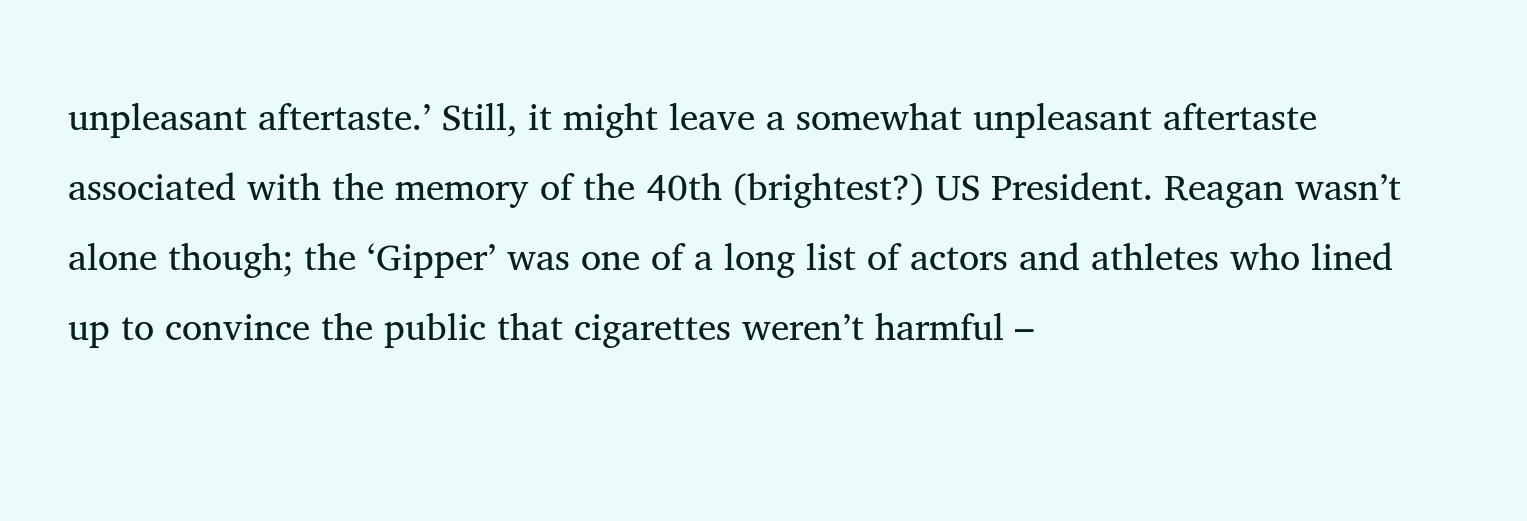unpleasant aftertaste.’ Still, it might leave a somewhat unpleasant aftertaste associated with the memory of the 40th (brightest?) US President. Reagan wasn’t alone though; the ‘Gipper’ was one of a long list of actors and athletes who lined up to convince the public that cigarettes weren’t harmful –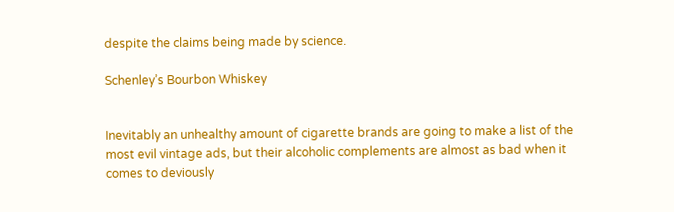despite the claims being made by science.

Schenley’s Bourbon Whiskey


Inevitably an unhealthy amount of cigarette brands are going to make a list of the most evil vintage ads, but their alcoholic complements are almost as bad when it comes to deviously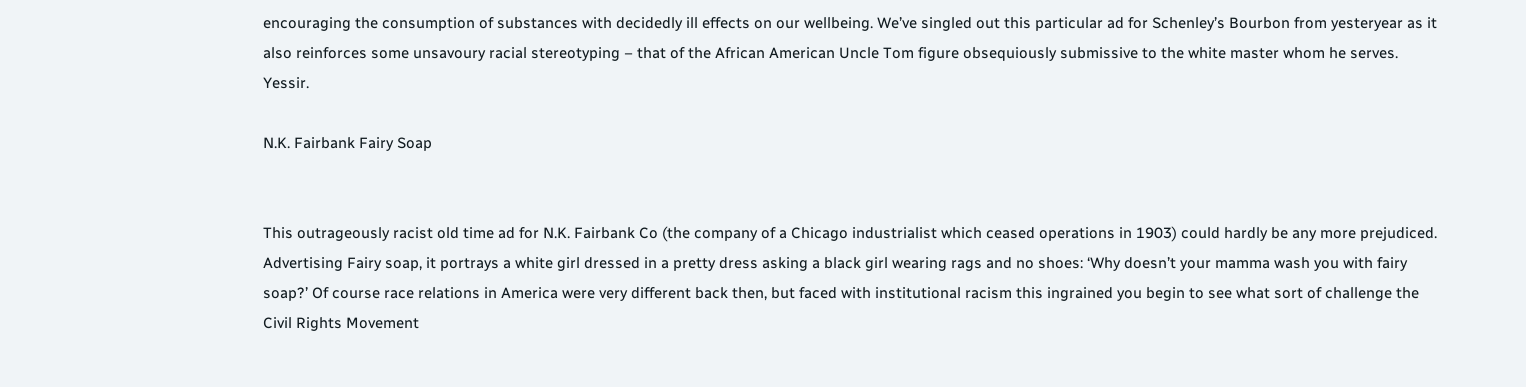encouraging the consumption of substances with decidedly ill effects on our wellbeing. We’ve singled out this particular ad for Schenley’s Bourbon from yesteryear as it also reinforces some unsavoury racial stereotyping – that of the African American Uncle Tom figure obsequiously submissive to the white master whom he serves. Yessir.

N.K. Fairbank Fairy Soap


This outrageously racist old time ad for N.K. Fairbank Co (the company of a Chicago industrialist which ceased operations in 1903) could hardly be any more prejudiced. Advertising Fairy soap, it portrays a white girl dressed in a pretty dress asking a black girl wearing rags and no shoes: ‘Why doesn’t your mamma wash you with fairy soap?’ Of course race relations in America were very different back then, but faced with institutional racism this ingrained you begin to see what sort of challenge the Civil Rights Movement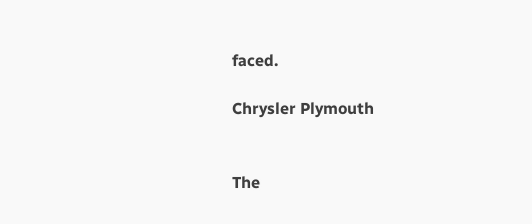faced.

Chrysler Plymouth


The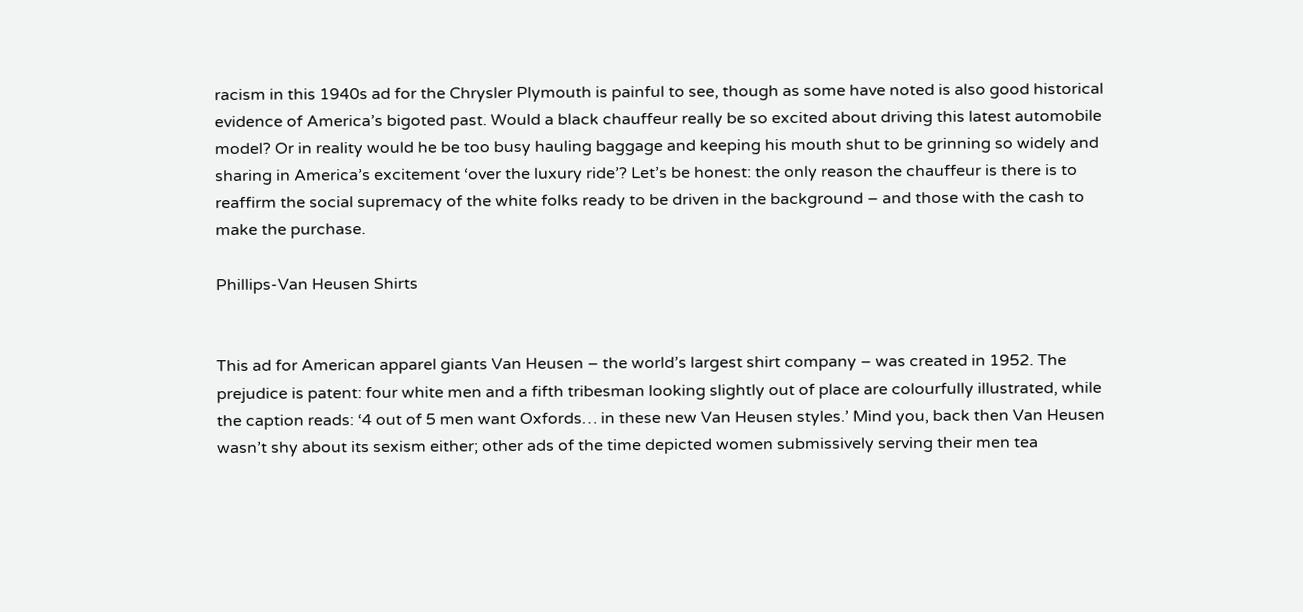racism in this 1940s ad for the Chrysler Plymouth is painful to see, though as some have noted is also good historical evidence of America’s bigoted past. Would a black chauffeur really be so excited about driving this latest automobile model? Or in reality would he be too busy hauling baggage and keeping his mouth shut to be grinning so widely and sharing in America’s excitement ‘over the luxury ride’? Let’s be honest: the only reason the chauffeur is there is to reaffirm the social supremacy of the white folks ready to be driven in the background – and those with the cash to make the purchase.

Phillips-Van Heusen Shirts


This ad for American apparel giants Van Heusen – the world’s largest shirt company – was created in 1952. The prejudice is patent: four white men and a fifth tribesman looking slightly out of place are colourfully illustrated, while the caption reads: ‘4 out of 5 men want Oxfords… in these new Van Heusen styles.’ Mind you, back then Van Heusen wasn’t shy about its sexism either; other ads of the time depicted women submissively serving their men tea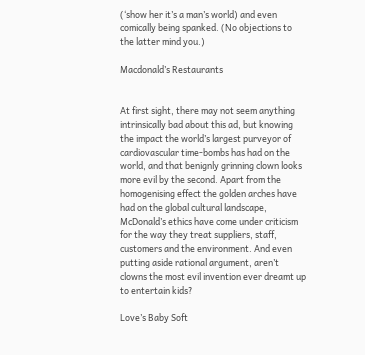(‘show her it’s a man’s world) and even comically being spanked. (No objections to the latter mind you.)

Macdonald’s Restaurants


At first sight, there may not seem anything intrinsically bad about this ad, but knowing the impact the world’s largest purveyor of cardiovascular time-bombs has had on the world, and that benignly grinning clown looks more evil by the second. Apart from the homogenising effect the golden arches have had on the global cultural landscape, McDonald’s ethics have come under criticism for the way they treat suppliers, staff, customers and the environment. And even putting aside rational argument, aren’t clowns the most evil invention ever dreamt up to entertain kids?

Love’s Baby Soft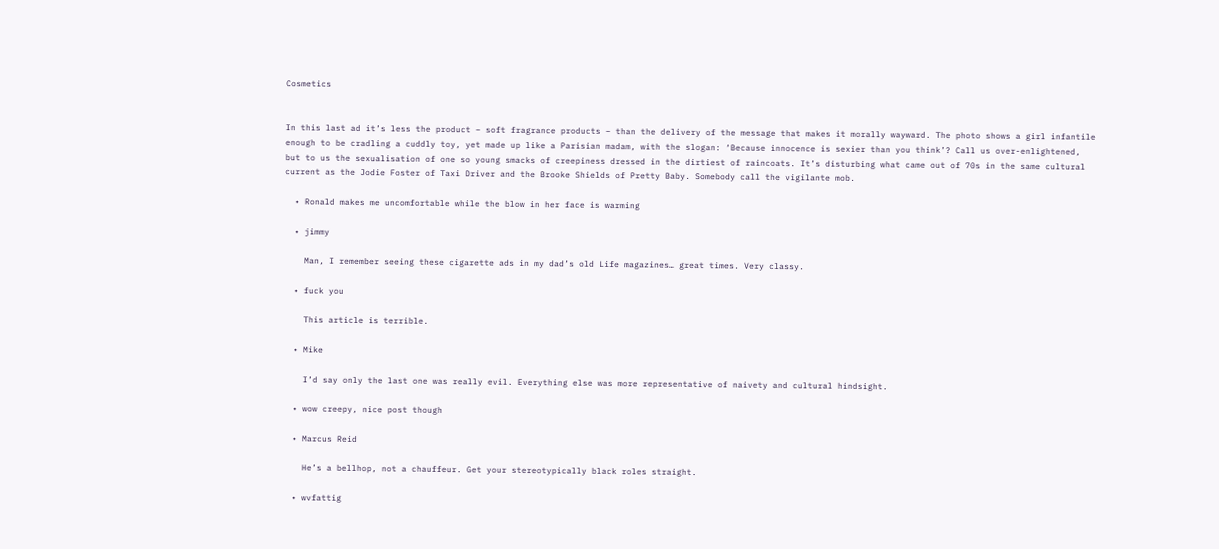Cosmetics


In this last ad it’s less the product – soft fragrance products – than the delivery of the message that makes it morally wayward. The photo shows a girl infantile enough to be cradling a cuddly toy, yet made up like a Parisian madam, with the slogan: ‘Because innocence is sexier than you think’? Call us over-enlightened, but to us the sexualisation of one so young smacks of creepiness dressed in the dirtiest of raincoats. It’s disturbing what came out of 70s in the same cultural current as the Jodie Foster of Taxi Driver and the Brooke Shields of Pretty Baby. Somebody call the vigilante mob.

  • Ronald makes me uncomfortable while the blow in her face is warming

  • jimmy

    Man, I remember seeing these cigarette ads in my dad’s old Life magazines… great times. Very classy.

  • fuck you

    This article is terrible.

  • Mike

    I’d say only the last one was really evil. Everything else was more representative of naivety and cultural hindsight.

  • wow creepy, nice post though

  • Marcus Reid

    He’s a bellhop, not a chauffeur. Get your stereotypically black roles straight.

  • wvfattig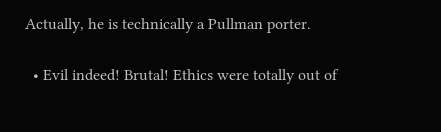Actually, he is technically a Pullman porter.

  • Evil indeed! Brutal! Ethics were totally out of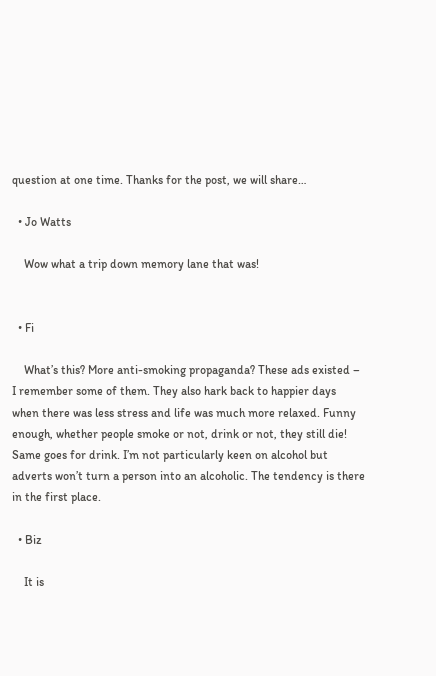question at one time. Thanks for the post, we will share…

  • Jo Watts

    Wow what a trip down memory lane that was!


  • Fi

    What’s this? More anti-smoking propaganda? These ads existed – I remember some of them. They also hark back to happier days when there was less stress and life was much more relaxed. Funny enough, whether people smoke or not, drink or not, they still die! Same goes for drink. I’m not particularly keen on alcohol but adverts won’t turn a person into an alcoholic. The tendency is there in the first place.

  • Biz

    It is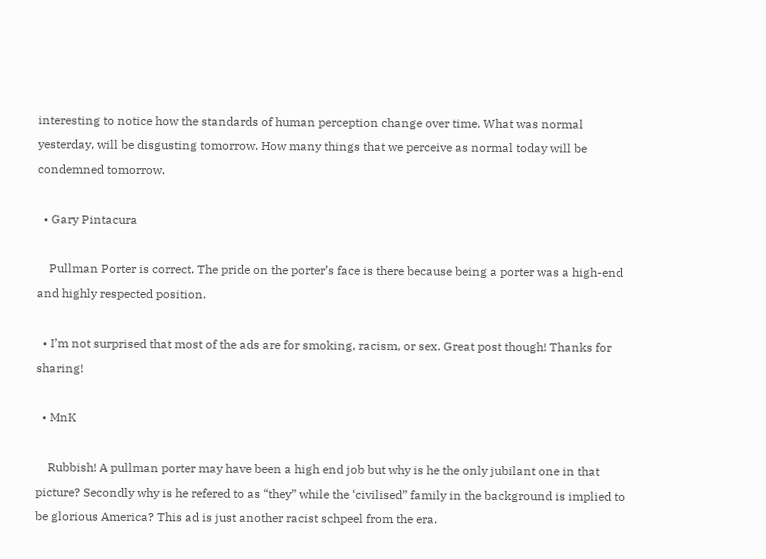interesting to notice how the standards of human perception change over time. What was normal yesterday, will be disgusting tomorrow. How many things that we perceive as normal today will be condemned tomorrow.

  • Gary Pintacura

    Pullman Porter is correct. The pride on the porter’s face is there because being a porter was a high-end and highly respected position.

  • I’m not surprised that most of the ads are for smoking, racism, or sex. Great post though! Thanks for sharing!

  • MnK

    Rubbish! A pullman porter may have been a high end job but why is he the only jubilant one in that picture? Secondly why is he refered to as “they” while the ‘civilised” family in the background is implied to be glorious America? This ad is just another racist schpeel from the era.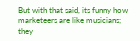But with that said, its funny how marketeers are like musicians; they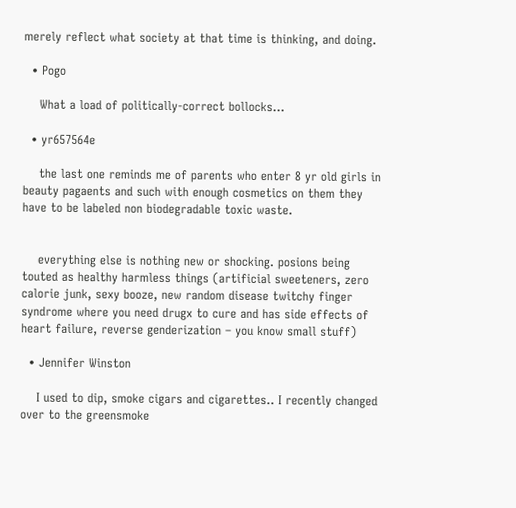merely reflect what society at that time is thinking, and doing.

  • Pogo

    What a load of politically-correct bollocks…

  • yr657564e

    the last one reminds me of parents who enter 8 yr old girls in beauty pagaents and such with enough cosmetics on them they have to be labeled non biodegradable toxic waste.


    everything else is nothing new or shocking. posions being touted as healthy harmless things (artificial sweeteners, zero calorie junk, sexy booze, new random disease twitchy finger syndrome where you need drugx to cure and has side effects of heart failure, reverse genderization – you know small stuff)

  • Jennifer Winston

    I used to dip, smoke cigars and cigarettes.. I recently changed over to the greensmoke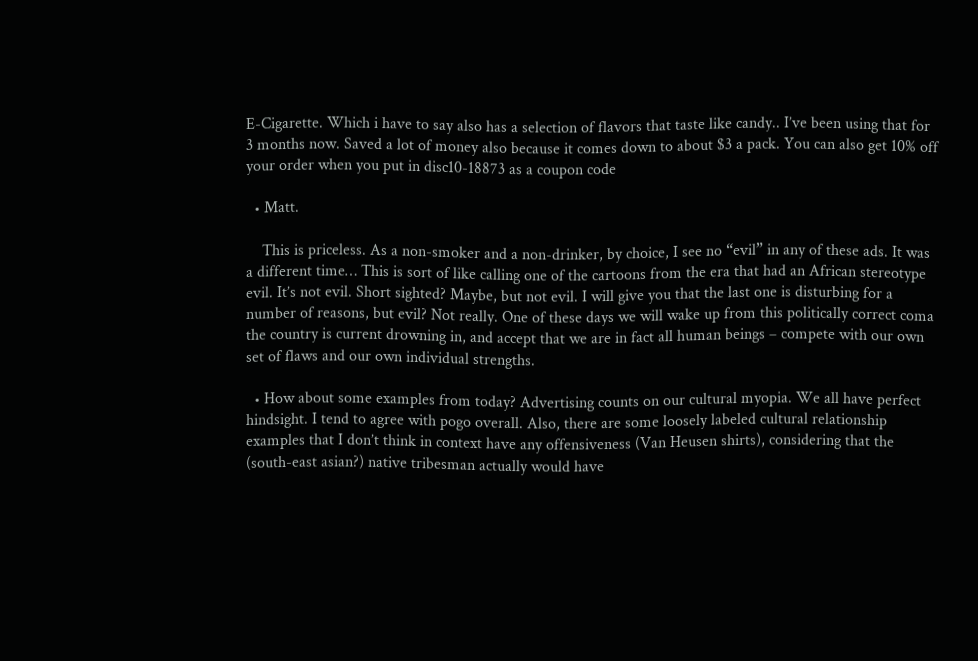E-Cigarette. Which i have to say also has a selection of flavors that taste like candy.. I’ve been using that for 3 months now. Saved a lot of money also because it comes down to about $3 a pack. You can also get 10% off your order when you put in disc10-18873 as a coupon code

  • Matt.

    This is priceless. As a non-smoker and a non-drinker, by choice, I see no “evil” in any of these ads. It was a different time… This is sort of like calling one of the cartoons from the era that had an African stereotype evil. It’s not evil. Short sighted? Maybe, but not evil. I will give you that the last one is disturbing for a number of reasons, but evil? Not really. One of these days we will wake up from this politically correct coma the country is current drowning in, and accept that we are in fact all human beings – compete with our own set of flaws and our own individual strengths.

  • How about some examples from today? Advertising counts on our cultural myopia. We all have perfect hindsight. I tend to agree with pogo overall. Also, there are some loosely labeled cultural relationship examples that I don’t think in context have any offensiveness (Van Heusen shirts), considering that the (south-east asian?) native tribesman actually would have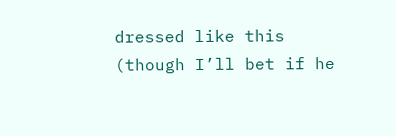dressed like this (though I’ll bet if he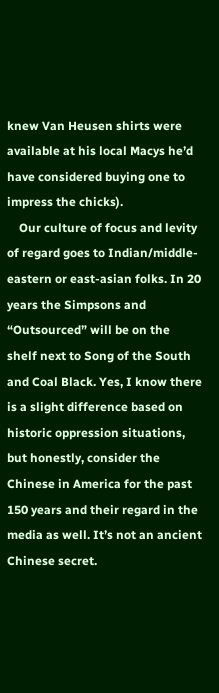knew Van Heusen shirts were available at his local Macys he’d have considered buying one to impress the chicks).
    Our culture of focus and levity of regard goes to Indian/middle-eastern or east-asian folks. In 20 years the Simpsons and “Outsourced” will be on the shelf next to Song of the South and Coal Black. Yes, I know there is a slight difference based on historic oppression situations, but honestly, consider the Chinese in America for the past 150 years and their regard in the media as well. It’s not an ancient Chinese secret.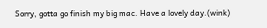Sorry, gotta go finish my big mac. Have a lovely day.(wink)